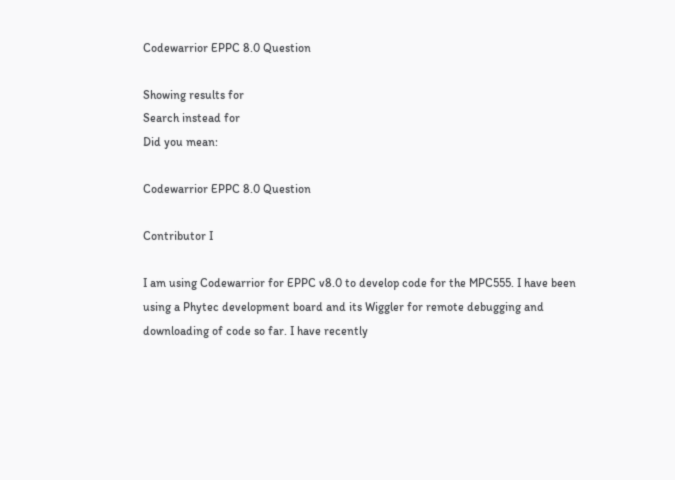Codewarrior EPPC 8.0 Question

Showing results for
Search instead for
Did you mean:

Codewarrior EPPC 8.0 Question

Contributor I

I am using Codewarrior for EPPC v8.0 to develop code for the MPC555. I have been using a Phytec development board and its Wiggler for remote debugging and downloading of code so far. I have recently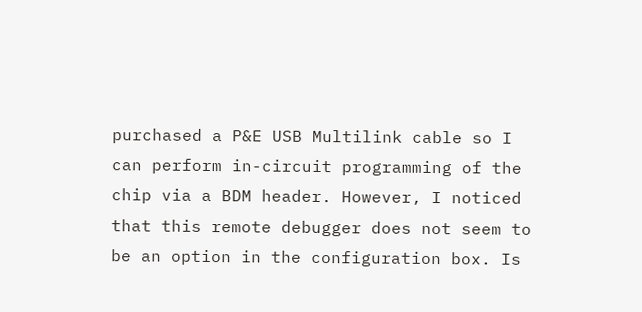purchased a P&E USB Multilink cable so I can perform in-circuit programming of the chip via a BDM header. However, I noticed that this remote debugger does not seem to be an option in the configuration box. Is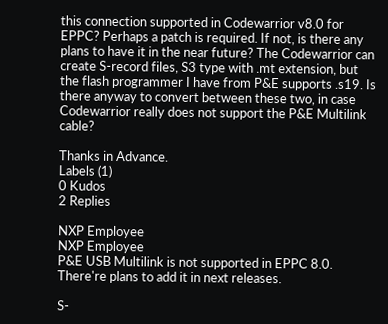this connection supported in Codewarrior v8.0 for EPPC? Perhaps a patch is required. If not, is there any plans to have it in the near future? The Codewarrior can create S-record files, S3 type with .mt extension, but the flash programmer I have from P&E supports .s19. Is there anyway to convert between these two, in case Codewarrior really does not support the P&E Multilink cable?

Thanks in Advance.
Labels (1)
0 Kudos
2 Replies

NXP Employee
NXP Employee
P&E USB Multilink is not supported in EPPC 8.0. There're plans to add it in next releases.

S-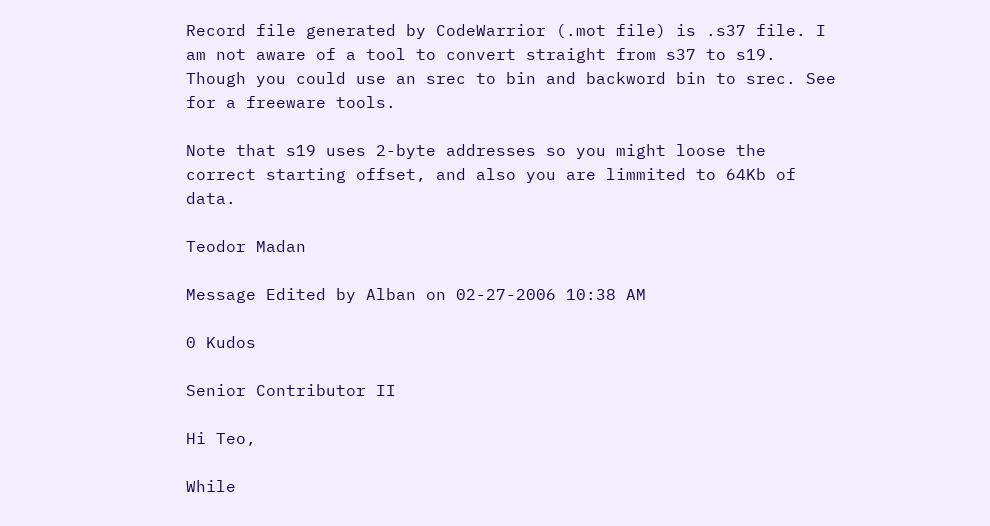Record file generated by CodeWarrior (.mot file) is .s37 file. I am not aware of a tool to convert straight from s37 to s19. Though you could use an srec to bin and backword bin to srec. See for a freeware tools.

Note that s19 uses 2-byte addresses so you might loose the correct starting offset, and also you are limmited to 64Kb of data.

Teodor Madan

Message Edited by Alban on 02-27-2006 10:38 AM

0 Kudos

Senior Contributor II

Hi Teo,

While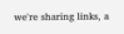we're sharing links, a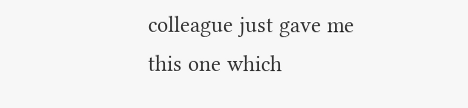colleague just gave me this one which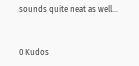sounds quite neat as well...


0 Kudos